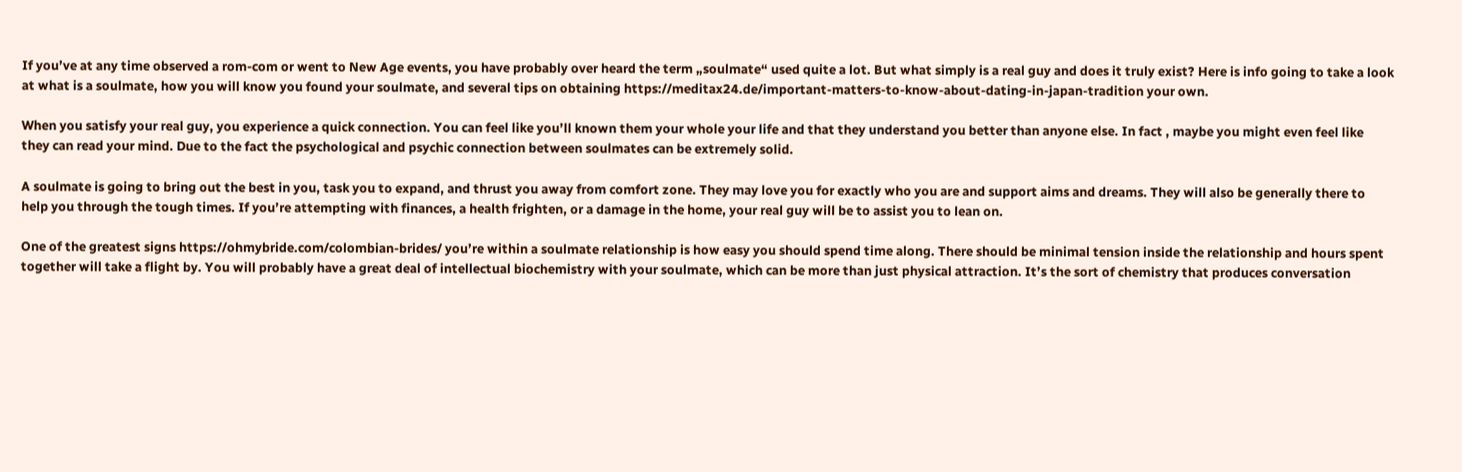If you’ve at any time observed a rom-com or went to New Age events, you have probably over heard the term „soulmate“ used quite a lot. But what simply is a real guy and does it truly exist? Here is info going to take a look at what is a soulmate, how you will know you found your soulmate, and several tips on obtaining https://meditax24.de/important-matters-to-know-about-dating-in-japan-tradition your own.

When you satisfy your real guy, you experience a quick connection. You can feel like you’ll known them your whole your life and that they understand you better than anyone else. In fact , maybe you might even feel like they can read your mind. Due to the fact the psychological and psychic connection between soulmates can be extremely solid.

A soulmate is going to bring out the best in you, task you to expand, and thrust you away from comfort zone. They may love you for exactly who you are and support aims and dreams. They will also be generally there to help you through the tough times. If you’re attempting with finances, a health frighten, or a damage in the home, your real guy will be to assist you to lean on.

One of the greatest signs https://ohmybride.com/colombian-brides/ you’re within a soulmate relationship is how easy you should spend time along. There should be minimal tension inside the relationship and hours spent together will take a flight by. You will probably have a great deal of intellectual biochemistry with your soulmate, which can be more than just physical attraction. It’s the sort of chemistry that produces conversation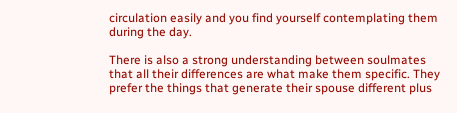circulation easily and you find yourself contemplating them during the day.

There is also a strong understanding between soulmates that all their differences are what make them specific. They prefer the things that generate their spouse different plus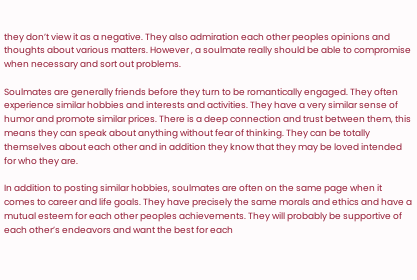they don’t view it as a negative. They also admiration each other peoples opinions and thoughts about various matters. However , a soulmate really should be able to compromise when necessary and sort out problems.

Soulmates are generally friends before they turn to be romantically engaged. They often experience similar hobbies and interests and activities. They have a very similar sense of humor and promote similar prices. There is a deep connection and trust between them, this means they can speak about anything without fear of thinking. They can be totally themselves about each other and in addition they know that they may be loved intended for who they are.

In addition to posting similar hobbies, soulmates are often on the same page when it comes to career and life goals. They have precisely the same morals and ethics and have a mutual esteem for each other peoples achievements. They will probably be supportive of each other’s endeavors and want the best for each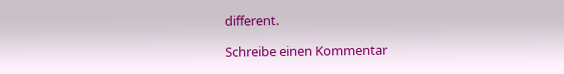different.

Schreibe einen Kommentar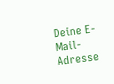Deine E-Mail-Adresse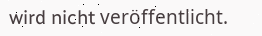wird nicht veröffentlicht.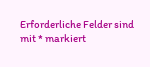Erforderliche Felder sind mit * markiert